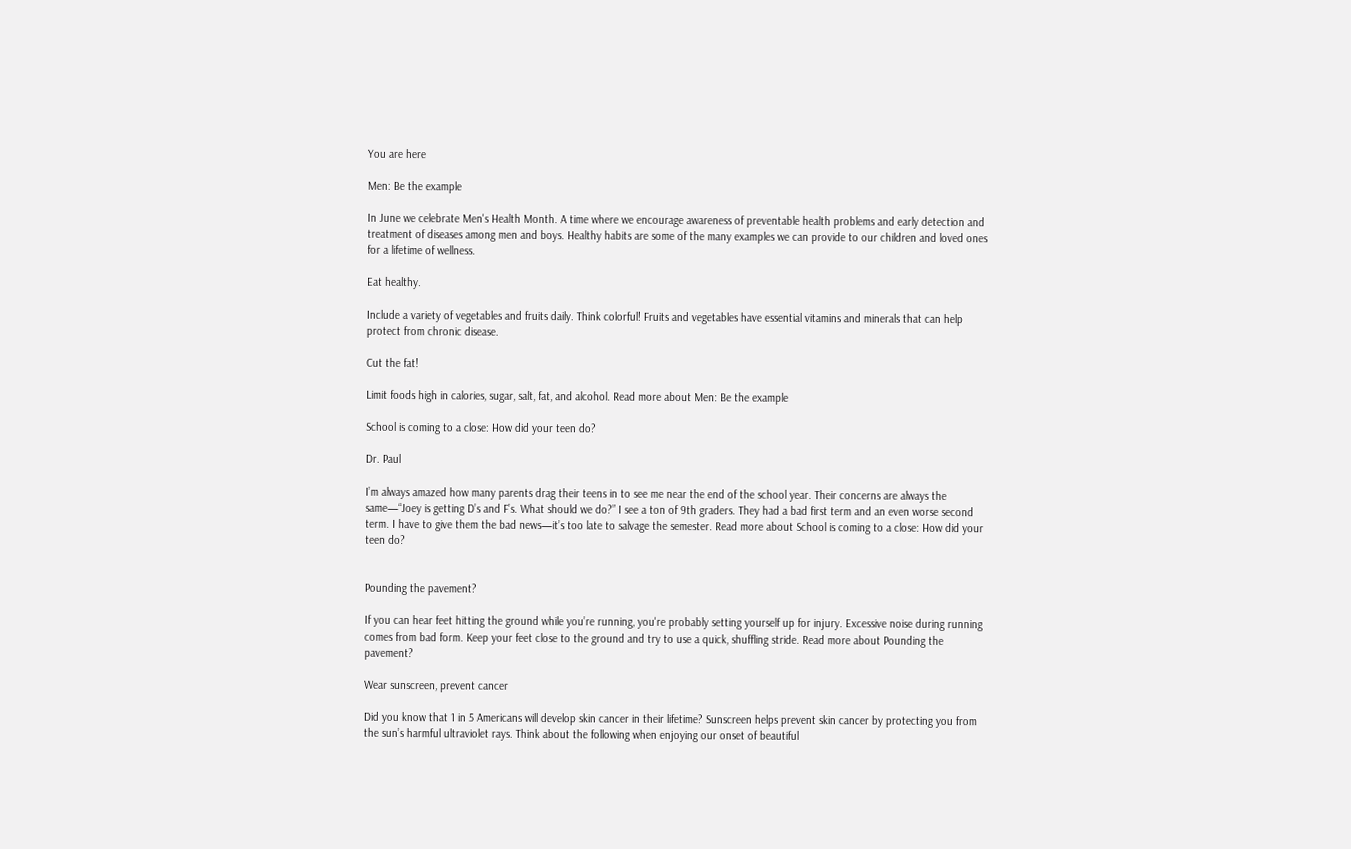You are here

Men: Be the example

In June we celebrate Men's Health Month. A time where we encourage awareness of preventable health problems and early detection and treatment of diseases among men and boys. Healthy habits are some of the many examples we can provide to our children and loved ones for a lifetime of wellness.

Eat healthy.

Include a variety of vegetables and fruits daily. Think colorful! Fruits and vegetables have essential vitamins and minerals that can help protect from chronic disease.

Cut the fat!

Limit foods high in calories, sugar, salt, fat, and alcohol. Read more about Men: Be the example

School is coming to a close: How did your teen do?

Dr. Paul

I’m always amazed how many parents drag their teens in to see me near the end of the school year. Their concerns are always the same—“Joey is getting D’s and F’s. What should we do?” I see a ton of 9th graders. They had a bad first term and an even worse second term. I have to give them the bad news—it’s too late to salvage the semester. Read more about School is coming to a close: How did your teen do?


Pounding the pavement?

If you can hear feet hitting the ground while you’re running, you're probably setting yourself up for injury. Excessive noise during running comes from bad form. Keep your feet close to the ground and try to use a quick, shuffling stride. Read more about Pounding the pavement?

Wear sunscreen, prevent cancer

Did you know that 1 in 5 Americans will develop skin cancer in their lifetime? Sunscreen helps prevent skin cancer by protecting you from the sun’s harmful ultraviolet rays. Think about the following when enjoying our onset of beautiful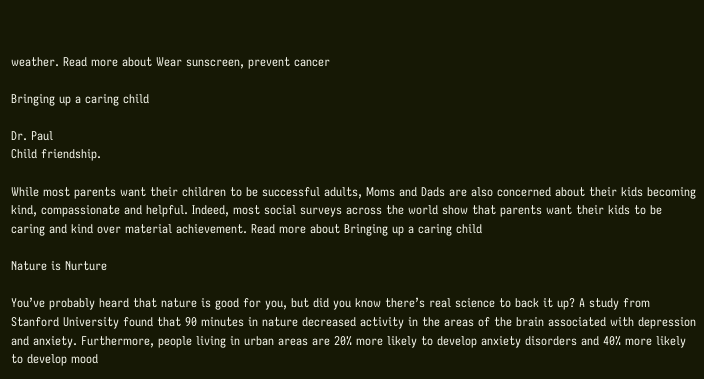weather. Read more about Wear sunscreen, prevent cancer

Bringing up a caring child

Dr. Paul
Child friendship.

While most parents want their children to be successful adults, Moms and Dads are also concerned about their kids becoming kind, compassionate and helpful. Indeed, most social surveys across the world show that parents want their kids to be caring and kind over material achievement. Read more about Bringing up a caring child

Nature is Nurture

You’ve probably heard that nature is good for you, but did you know there’s real science to back it up? A study from Stanford University found that 90 minutes in nature decreased activity in the areas of the brain associated with depression and anxiety. Furthermore, people living in urban areas are 20% more likely to develop anxiety disorders and 40% more likely to develop mood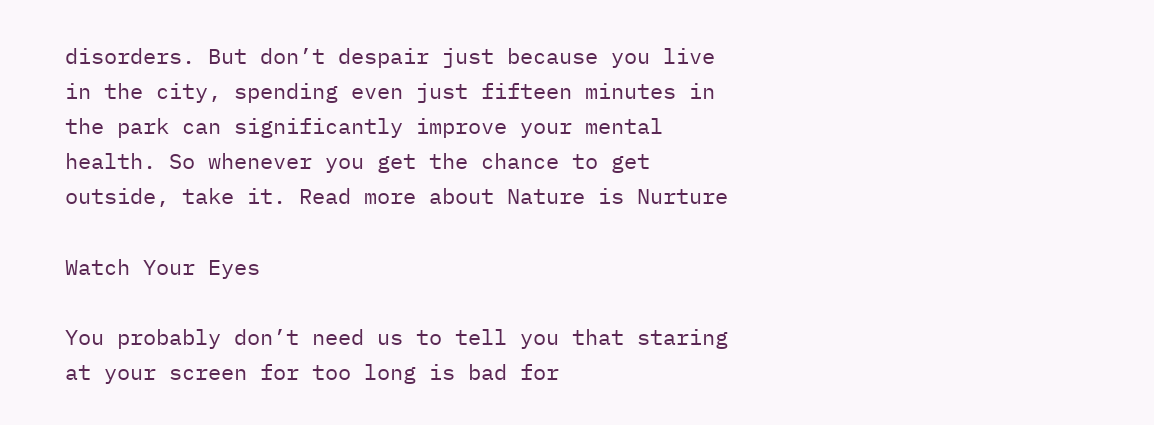disorders. But don’t despair just because you live in the city, spending even just fifteen minutes in the park can significantly improve your mental health. So whenever you get the chance to get outside, take it. Read more about Nature is Nurture

Watch Your Eyes

You probably don’t need us to tell you that staring at your screen for too long is bad for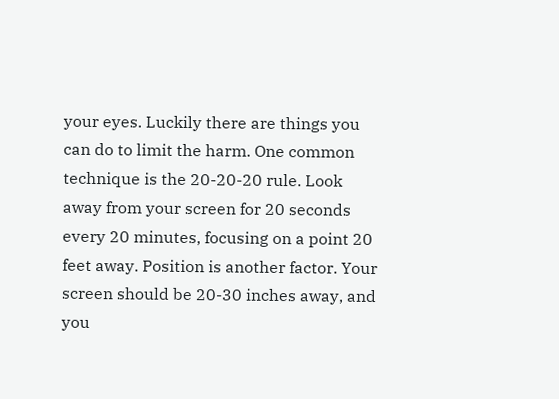your eyes. Luckily there are things you can do to limit the harm. One common technique is the 20-20-20 rule. Look away from your screen for 20 seconds every 20 minutes, focusing on a point 20 feet away. Position is another factor. Your screen should be 20-30 inches away, and you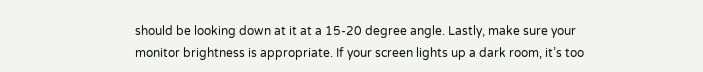should be looking down at it at a 15-20 degree angle. Lastly, make sure your monitor brightness is appropriate. If your screen lights up a dark room, it’s too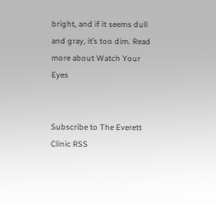bright, and if it seems dull and gray, it’s too dim. Read more about Watch Your Eyes


Subscribe to The Everett Clinic RSS